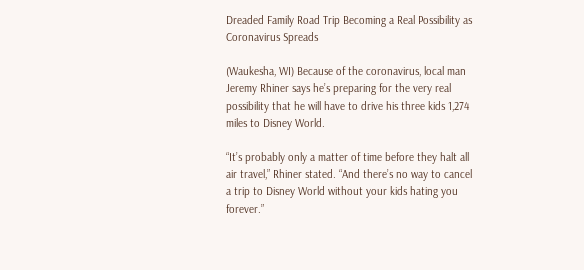Dreaded Family Road Trip Becoming a Real Possibility as Coronavirus Spreads

(Waukesha, WI) Because of the coronavirus, local man Jeremy Rhiner says he’s preparing for the very real possibility that he will have to drive his three kids 1,274 miles to Disney World.

“It’s probably only a matter of time before they halt all air travel,” Rhiner stated. “And there’s no way to cancel a trip to Disney World without your kids hating you forever.”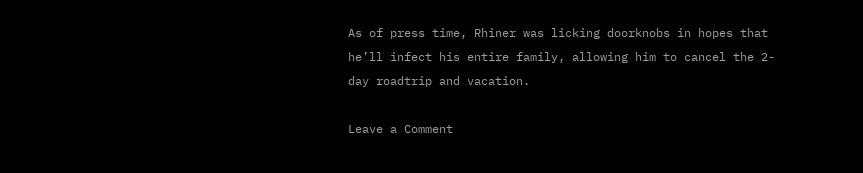As of press time, Rhiner was licking doorknobs in hopes that he’ll infect his entire family, allowing him to cancel the 2-day roadtrip and vacation.

Leave a Comment